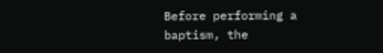Before performing a baptism, the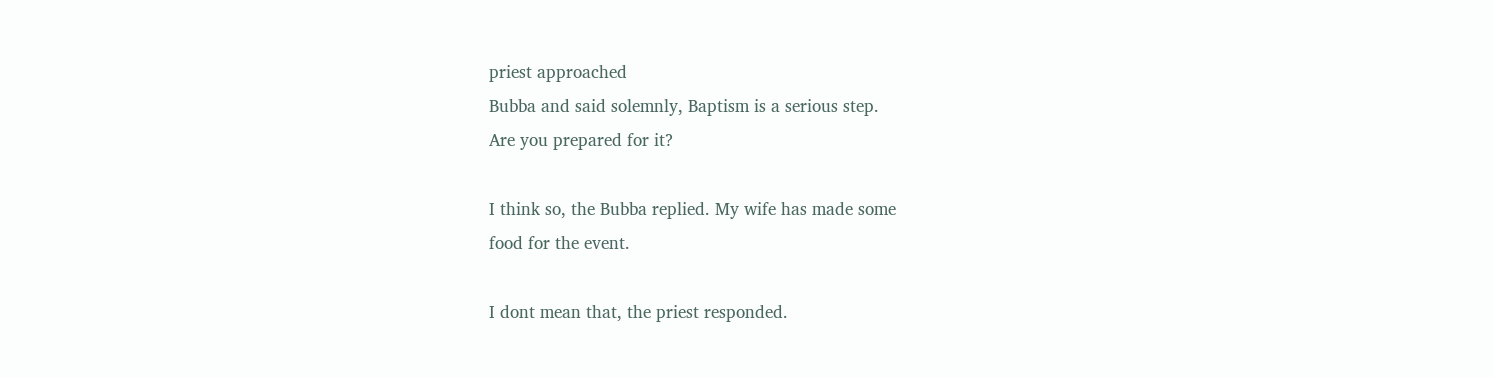priest approached
Bubba and said solemnly, Baptism is a serious step.
Are you prepared for it?

I think so, the Bubba replied. My wife has made some
food for the event.

I dont mean that, the priest responded.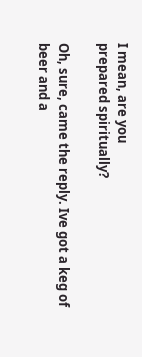I mean, are you
prepared spiritually?

Oh, sure, came the reply. Ive got a keg of beer and a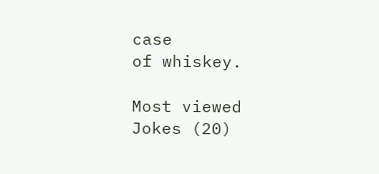case
of whiskey.

Most viewed Jokes (20)